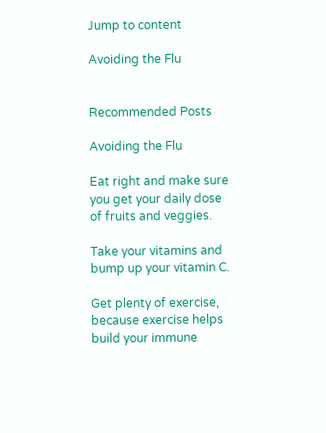Jump to content

Avoiding the Flu


Recommended Posts

Avoiding the Flu

Eat right and make sure you get your daily dose of fruits and veggies.

Take your vitamins and bump up your vitamin C.

Get plenty of exercise, because exercise helps build your immune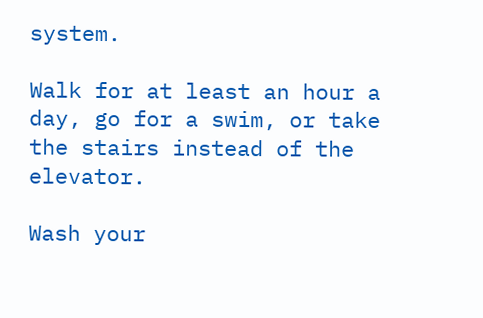system.

Walk for at least an hour a day, go for a swim, or take the stairs instead of the elevator.

Wash your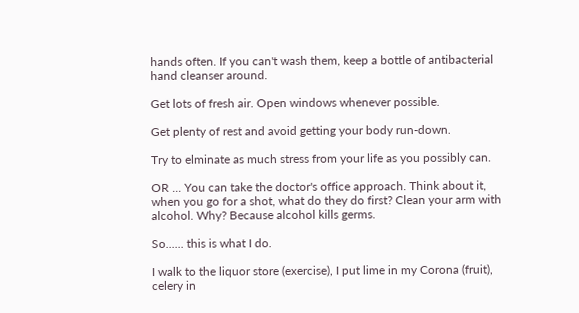hands often. If you can't wash them, keep a bottle of antibacterial hand cleanser around.

Get lots of fresh air. Open windows whenever possible.

Get plenty of rest and avoid getting your body run-down.

Try to elminate as much stress from your life as you possibly can.

OR ... You can take the doctor's office approach. Think about it, when you go for a shot, what do they do first? Clean your arm with alcohol. Why? Because alcohol kills germs.

So...... this is what I do.

I walk to the liquor store (exercise), I put lime in my Corona (fruit), celery in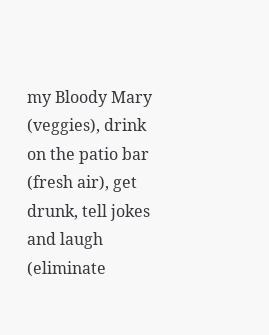my Bloody Mary (veggies), drink on the patio bar (fresh air), get drunk, tell jokes and laugh (eliminate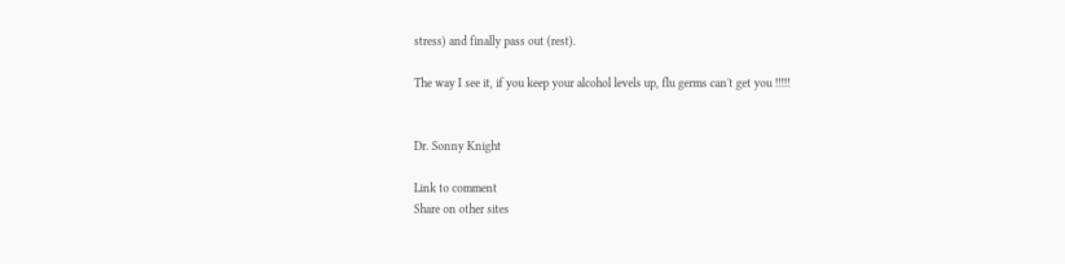stress) and finally pass out (rest).

The way I see it, if you keep your alcohol levels up, flu germs can't get you !!!!!


Dr. Sonny Knight

Link to comment
Share on other sites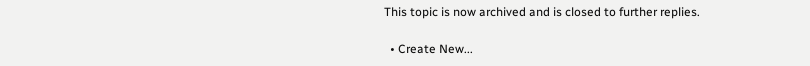This topic is now archived and is closed to further replies.

  • Create New...